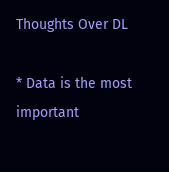Thoughts Over DL

* Data is the most important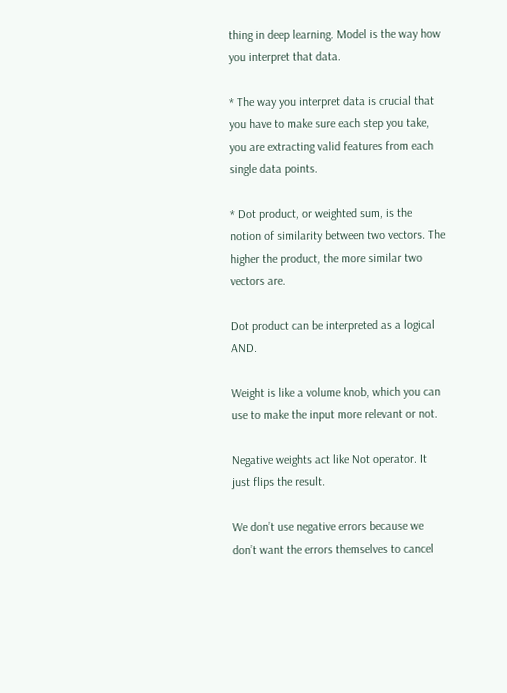thing in deep learning. Model is the way how you interpret that data.

* The way you interpret data is crucial that you have to make sure each step you take, you are extracting valid features from each single data points.

* Dot product, or weighted sum, is the notion of similarity between two vectors. The higher the product, the more similar two vectors are.

Dot product can be interpreted as a logical AND.

Weight is like a volume knob, which you can use to make the input more relevant or not.

Negative weights act like Not operator. It just flips the result.

We don’t use negative errors because we don’t want the errors themselves to cancel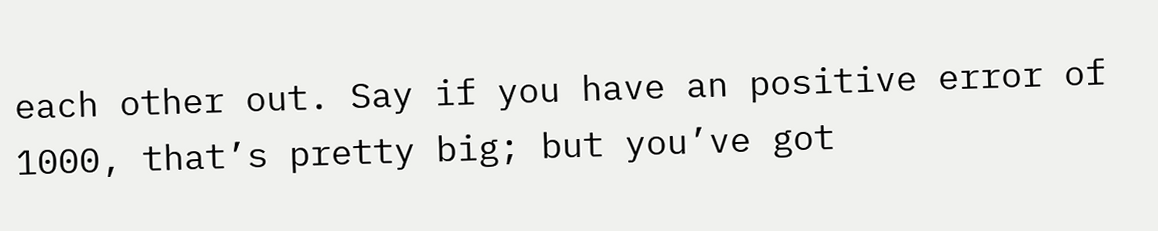each other out. Say if you have an positive error of 1000, that’s pretty big; but you’ve got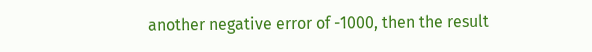another negative error of -1000, then the result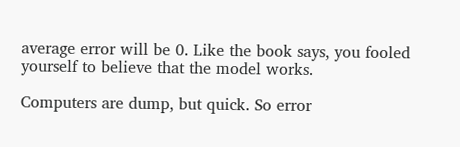average error will be 0. Like the book says, you fooled yourself to believe that the model works.

Computers are dump, but quick. So error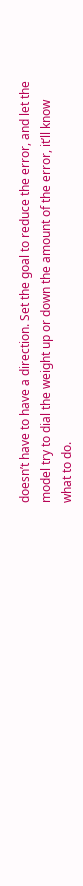doesn’t have to have a direction. Set the goal to reduce the error, and let the model try to dial the weight up or down the amount of the error, it’ll know what to do.